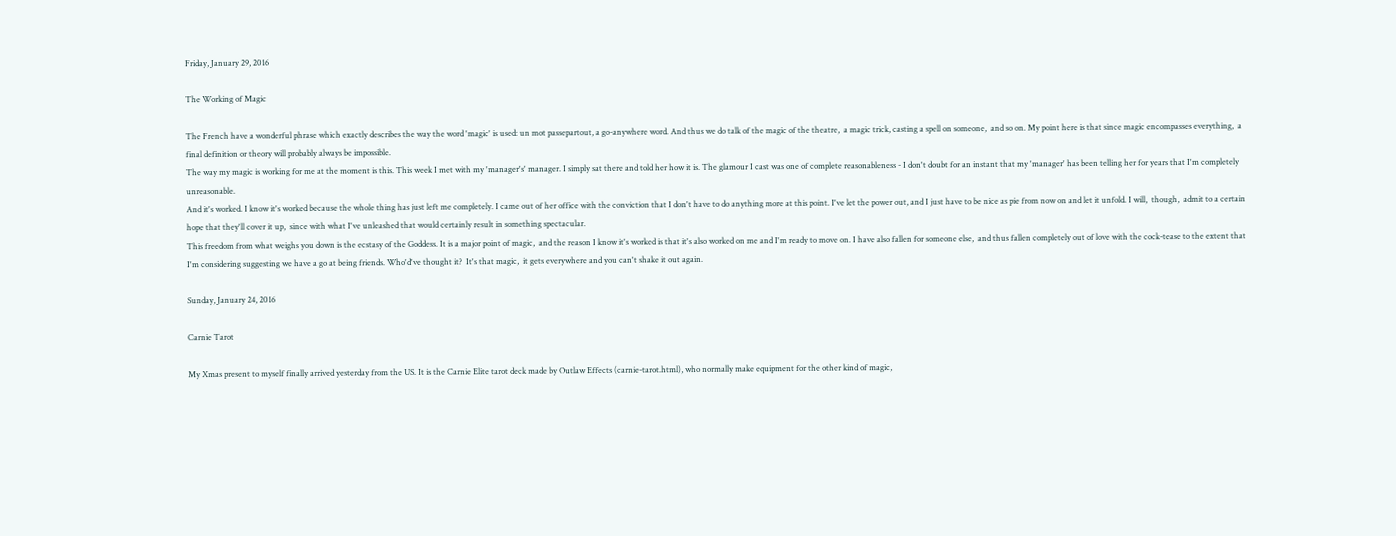Friday, January 29, 2016

The Working of Magic

The French have a wonderful phrase which exactly describes the way the word 'magic' is used: un mot passepartout, a go-anywhere word. And thus we do talk of the magic of the theatre,  a magic trick, casting a spell on someone,  and so on. My point here is that since magic encompasses everything,  a final definition or theory will probably always be impossible.
The way my magic is working for me at the moment is this. This week I met with my 'manager's' manager. I simply sat there and told her how it is. The glamour I cast was one of complete reasonableness - I don't doubt for an instant that my 'manager' has been telling her for years that I'm completely unreasonable.
And it's worked. I know it's worked because the whole thing has just left me completely. I came out of her office with the conviction that I don't have to do anything more at this point. I've let the power out, and I just have to be nice as pie from now on and let it unfold. I will,  though,  admit to a certain hope that they'll cover it up,  since with what I've unleashed that would certainly result in something spectacular.
This freedom from what weighs you down is the ecstasy of the Goddess. It is a major point of magic,  and the reason I know it's worked is that it's also worked on me and I'm ready to move on. I have also fallen for someone else,  and thus fallen completely out of love with the cock-tease to the extent that I'm considering suggesting we have a go at being friends. Who'd've thought it?  It's that magic,  it gets everywhere and you can't shake it out again.

Sunday, January 24, 2016

Carnie Tarot

My Xmas present to myself finally arrived yesterday from the US. It is the Carnie Elite tarot deck made by Outlaw Effects (carnie-tarot.html), who normally make equipment for the other kind of magic,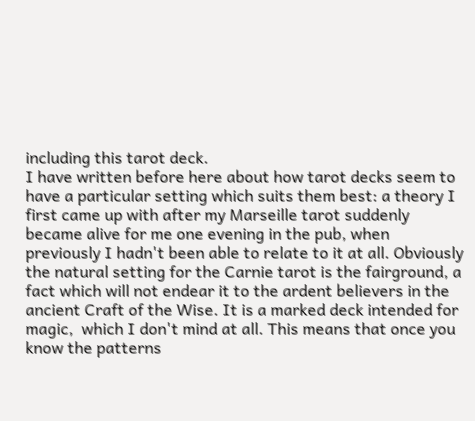including this tarot deck.
I have written before here about how tarot decks seem to have a particular setting which suits them best: a theory I first came up with after my Marseille tarot suddenly became alive for me one evening in the pub, when previously I hadn't been able to relate to it at all. Obviously the natural setting for the Carnie tarot is the fairground, a fact which will not endear it to the ardent believers in the ancient Craft of the Wise. It is a marked deck intended for magic,  which I don't mind at all. This means that once you know the patterns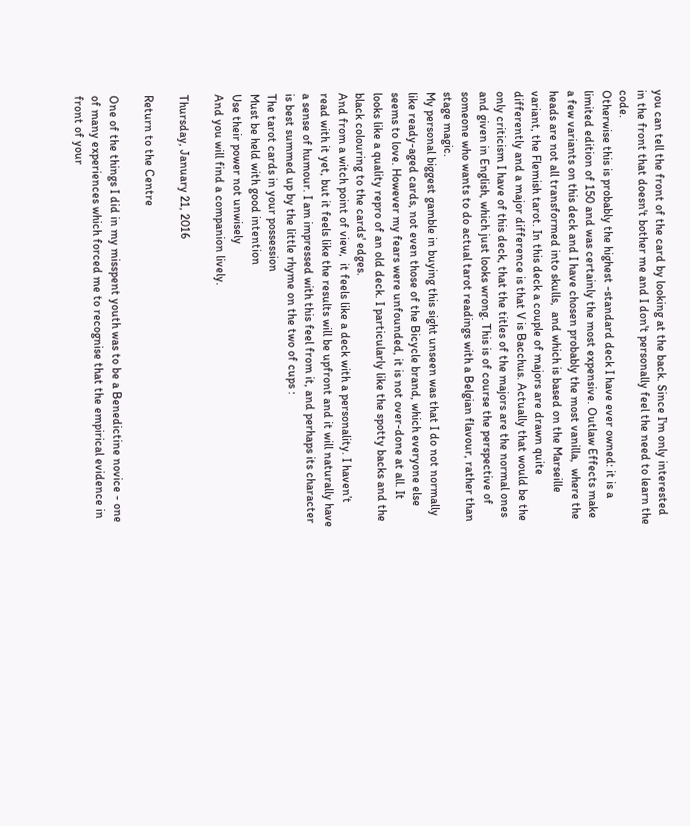you can tell the front of the card by looking at the back. Since I'm only interested in the front that doesn't bother me and I don't personally feel the need to learn the code.
Otherwise this is probably the highest -standard deck I have ever owned: it is a limited edition of 150 and was certainly the most expensive. Outlaw Effects make a few variants on this deck and I have chosen probably the most vanilla,  where the heads are not all transformed into skulls,  and which is based on the Marseille variant, the Flemish tarot. In this deck a couple of majors are drawn quite differently and a major difference is that V is Bacchus. Actually that would be the only criticism I have of this deck, that the titles of the majors are the normal ones and given in English, which just looks wrong. This is of course the perspective of someone who wants to do actual tarot readings with a Belgian flavour, rather than stage magic.
My personal biggest gamble in buying this sight unseen was that I do not normally like ready-aged cards, not even those of the Bicycle brand, which everyone else seems to love. However my fears were unfounded, it is not over-done at all. It looks like a quality repro of an old deck. I particularly like the spotty backs and the black colouring to the cards' edges.
And from a witch point of view,  it feels like a deck with a personality. I haven’t read with it yet, but it feels like the results will be upfront and it will naturally have a sense of humour. I am impressed with this feel from it, and perhaps its character is best summed up by the little rhyme on the two of cups :
The tarot cards in your possession
Must be held with good intention
Use their power not unwisely
And you will find a companion lively.

Thursday, January 21, 2016

Return to the Centre

One of the things I did in my misspent youth was to be a Benedictine novice - one of many experiences which forced me to recognise that the empirical evidence in front of your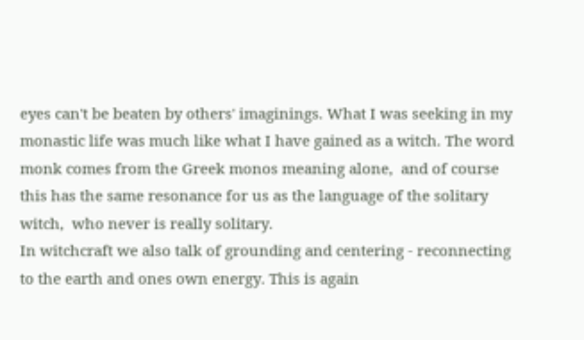eyes can't be beaten by others' imaginings. What I was seeking in my monastic life was much like what I have gained as a witch. The word monk comes from the Greek monos meaning alone,  and of course this has the same resonance for us as the language of the solitary witch,  who never is really solitary.
In witchcraft we also talk of grounding and centering - reconnecting to the earth and ones own energy. This is again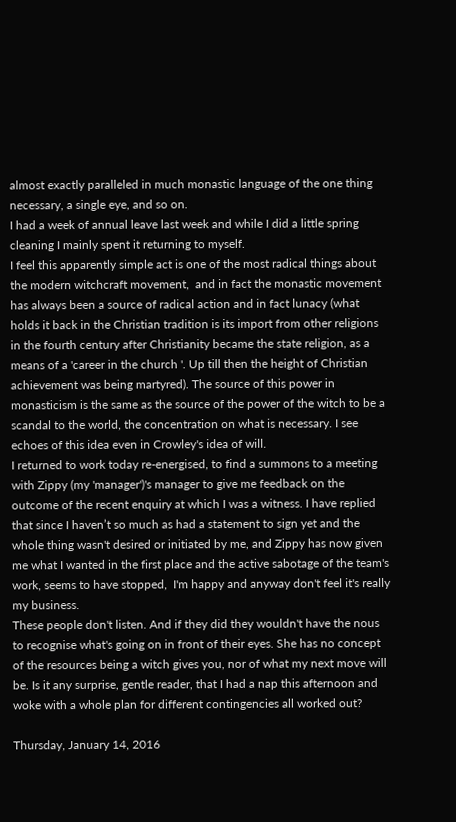almost exactly paralleled in much monastic language of the one thing necessary, a single eye, and so on.
I had a week of annual leave last week and while I did a little spring cleaning I mainly spent it returning to myself.
I feel this apparently simple act is one of the most radical things about the modern witchcraft movement,  and in fact the monastic movement has always been a source of radical action and in fact lunacy (what holds it back in the Christian tradition is its import from other religions in the fourth century after Christianity became the state religion, as a means of a 'career in the church '. Up till then the height of Christian achievement was being martyred). The source of this power in monasticism is the same as the source of the power of the witch to be a scandal to the world, the concentration on what is necessary. I see echoes of this idea even in Crowley's idea of will.
I returned to work today re-energised, to find a summons to a meeting with Zippy (my 'manager')'s manager to give me feedback on the outcome of the recent enquiry at which I was a witness. I have replied that since I haven’t so much as had a statement to sign yet and the whole thing wasn't desired or initiated by me, and Zippy has now given me what I wanted in the first place and the active sabotage of the team's work, seems to have stopped,  I'm happy and anyway don't feel it's really my business.
These people don't listen. And if they did they wouldn't have the nous to recognise what's going on in front of their eyes. She has no concept of the resources being a witch gives you, nor of what my next move will be. Is it any surprise, gentle reader, that I had a nap this afternoon and woke with a whole plan for different contingencies all worked out?

Thursday, January 14, 2016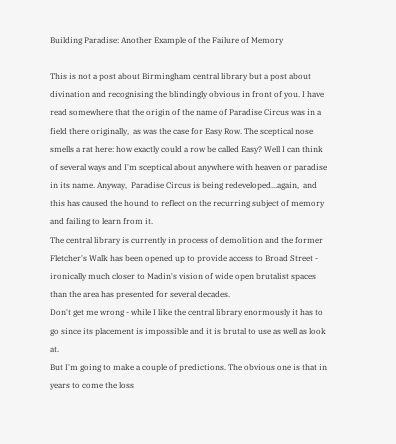Building Paradise: Another Example of the Failure of Memory

This is not a post about Birmingham central library but a post about divination and recognising the blindingly obvious in front of you. I have read somewhere that the origin of the name of Paradise Circus was in a field there originally,  as was the case for Easy Row. The sceptical nose smells a rat here: how exactly could a row be called Easy? Well I can think of several ways and I'm sceptical about anywhere with heaven or paradise in its name. Anyway,  Paradise Circus is being redeveloped...again,  and this has caused the hound to reflect on the recurring subject of memory and failing to learn from it.
The central library is currently in process of demolition and the former Fletcher's Walk has been opened up to provide access to Broad Street - ironically much closer to Madin's vision of wide open brutalist spaces than the area has presented for several decades.
Don't get me wrong - while I like the central library enormously it has to go since its placement is impossible and it is brutal to use as well as look at.
But I'm going to make a couple of predictions. The obvious one is that in years to come the loss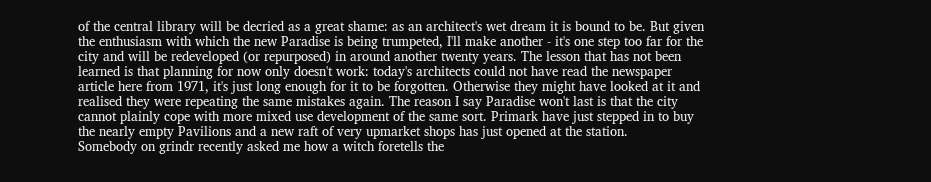of the central library will be decried as a great shame: as an architect's wet dream it is bound to be. But given the enthusiasm with which the new Paradise is being trumpeted, I'll make another - it's one step too far for the city and will be redeveloped (or repurposed) in around another twenty years. The lesson that has not been learned is that planning for now only doesn't work: today's architects could not have read the newspaper article here from 1971, it's just long enough for it to be forgotten. Otherwise they might have looked at it and realised they were repeating the same mistakes again. The reason I say Paradise won't last is that the city cannot plainly cope with more mixed use development of the same sort. Primark have just stepped in to buy the nearly empty Pavilions and a new raft of very upmarket shops has just opened at the station.
Somebody on grindr recently asked me how a witch foretells the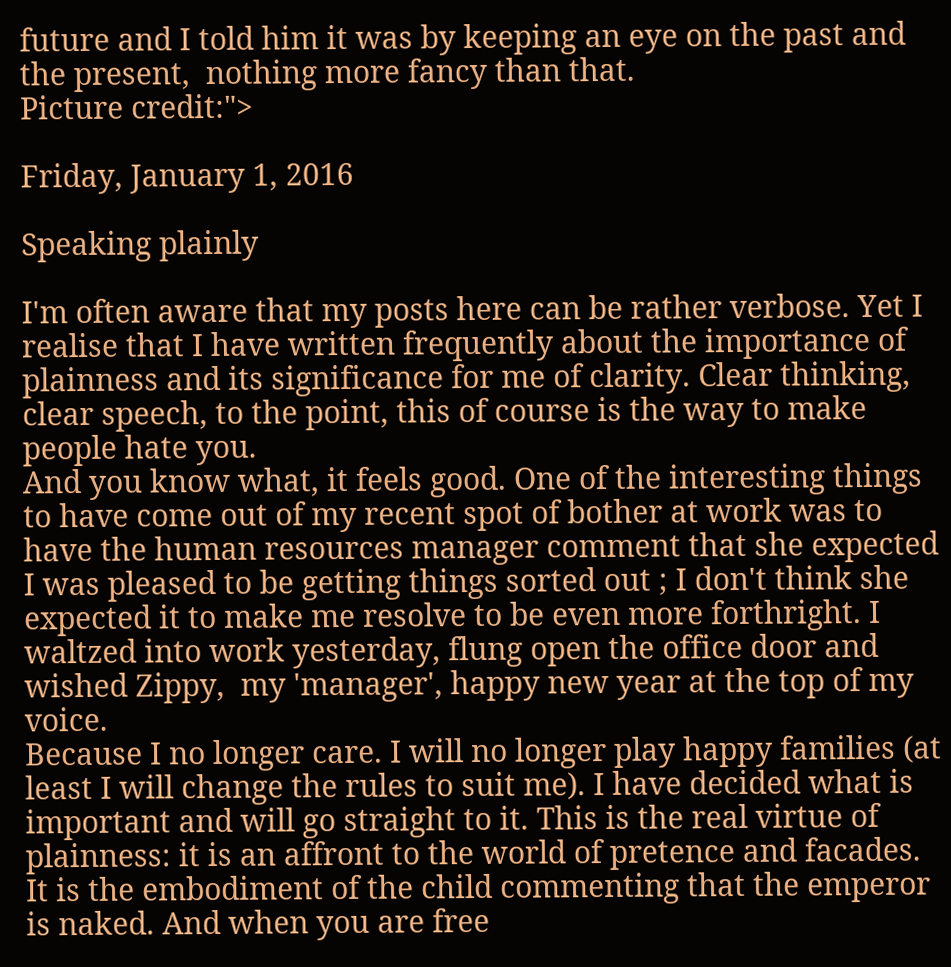future and I told him it was by keeping an eye on the past and the present,  nothing more fancy than that.
Picture credit:">

Friday, January 1, 2016

Speaking plainly

I'm often aware that my posts here can be rather verbose. Yet I realise that I have written frequently about the importance of plainness and its significance for me of clarity. Clear thinking, clear speech, to the point, this of course is the way to make people hate you.
And you know what, it feels good. One of the interesting things to have come out of my recent spot of bother at work was to have the human resources manager comment that she expected I was pleased to be getting things sorted out ; I don't think she expected it to make me resolve to be even more forthright. I waltzed into work yesterday, flung open the office door and wished Zippy,  my 'manager', happy new year at the top of my voice.
Because I no longer care. I will no longer play happy families (at least I will change the rules to suit me). I have decided what is important and will go straight to it. This is the real virtue of plainness: it is an affront to the world of pretence and facades. It is the embodiment of the child commenting that the emperor is naked. And when you are free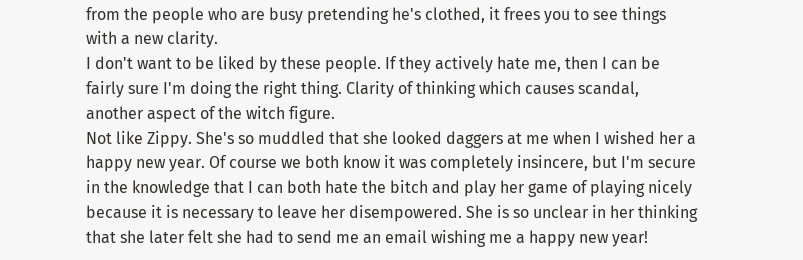from the people who are busy pretending he's clothed, it frees you to see things with a new clarity.
I don't want to be liked by these people. If they actively hate me, then I can be fairly sure I'm doing the right thing. Clarity of thinking which causes scandal,  another aspect of the witch figure.
Not like Zippy. She's so muddled that she looked daggers at me when I wished her a happy new year. Of course we both know it was completely insincere, but I'm secure in the knowledge that I can both hate the bitch and play her game of playing nicely because it is necessary to leave her disempowered. She is so unclear in her thinking that she later felt she had to send me an email wishing me a happy new year!